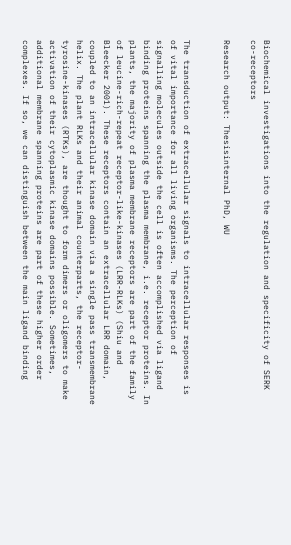Biochemical investigations into the regulation and specificity of SERK co-receptors

Research output: Thesisinternal PhD, WU


The transduction of extracellular signals to intracellular responses is of vital importance for all living organisms. The perception of signalling molecules outside the cell is often accomplished via ligand binding proteins spanning the plasma membrane, i.e. receptor proteins. In plants, the majority of plasma membrane receptors are part of the family of leucine-rich-repeat receptor-like-kinases (LRR-RLKs) (Shiu and Bleecker 2001). These receptors contain an extracellular LRR domain, coupled to an intracellular kinase domain via a single pass transmembrane helix. The plant RLKs and their animal counterparts, the receptor-tyrosine-kinases (RTKs), are thought to form dimers or oligomers to make activation of their cytoplasmic kinase domains possible. Sometimes, additional membrane spanning proteins are part of these higher order complexes. If so, we can distinguish between the main ligand binding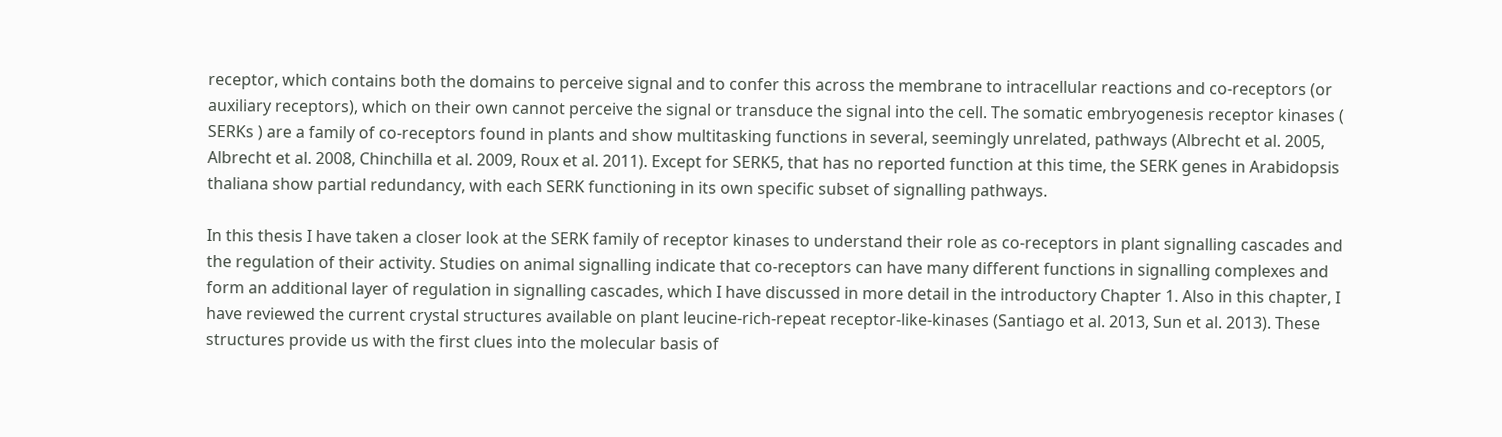receptor, which contains both the domains to perceive signal and to confer this across the membrane to intracellular reactions and co-receptors (or auxiliary receptors), which on their own cannot perceive the signal or transduce the signal into the cell. The somatic embryogenesis receptor kinases ( SERKs ) are a family of co-receptors found in plants and show multitasking functions in several, seemingly unrelated, pathways (Albrecht et al. 2005, Albrecht et al. 2008, Chinchilla et al. 2009, Roux et al. 2011). Except for SERK5, that has no reported function at this time, the SERK genes in Arabidopsis thaliana show partial redundancy, with each SERK functioning in its own specific subset of signalling pathways.

In this thesis I have taken a closer look at the SERK family of receptor kinases to understand their role as co-receptors in plant signalling cascades and the regulation of their activity. Studies on animal signalling indicate that co-receptors can have many different functions in signalling complexes and form an additional layer of regulation in signalling cascades, which I have discussed in more detail in the introductory Chapter 1. Also in this chapter, I have reviewed the current crystal structures available on plant leucine-rich-repeat receptor-like-kinases (Santiago et al. 2013, Sun et al. 2013). These structures provide us with the first clues into the molecular basis of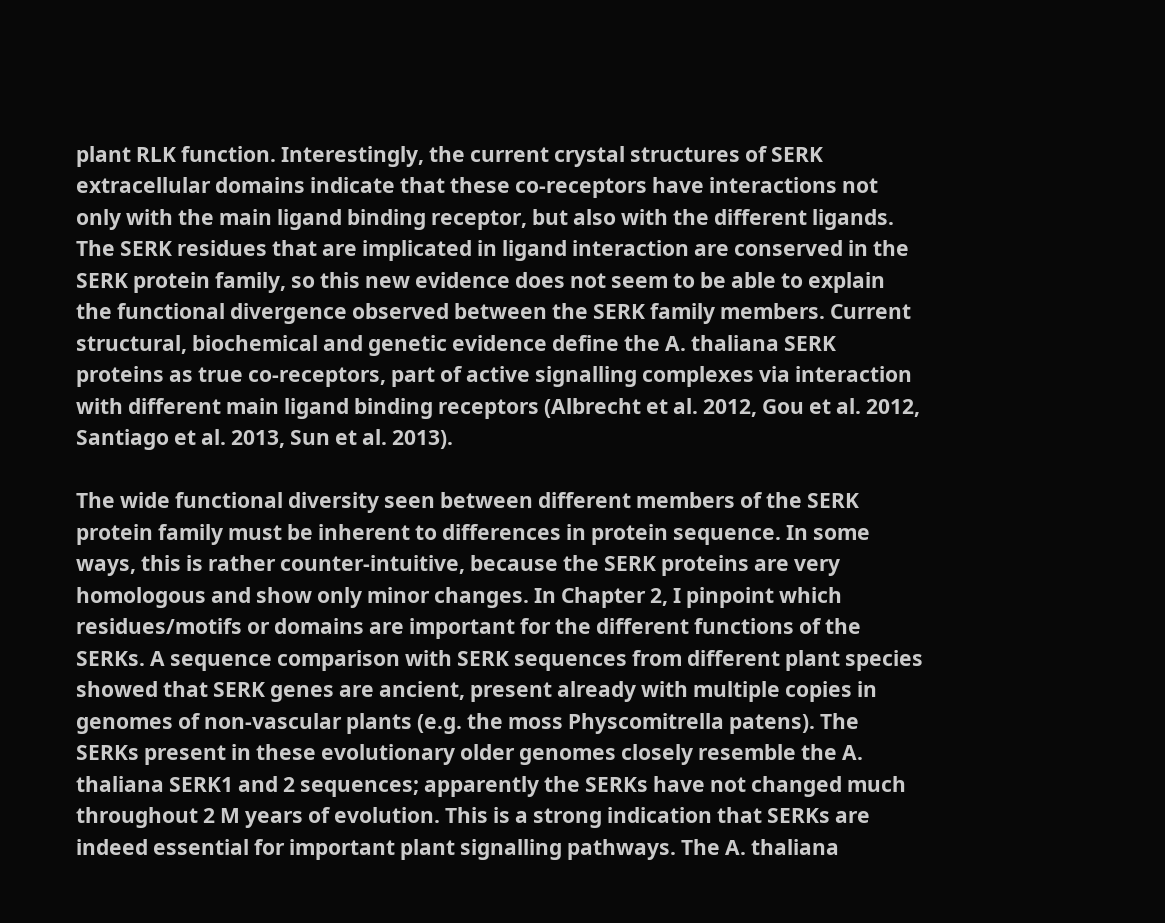plant RLK function. Interestingly, the current crystal structures of SERK extracellular domains indicate that these co-receptors have interactions not only with the main ligand binding receptor, but also with the different ligands. The SERK residues that are implicated in ligand interaction are conserved in the SERK protein family, so this new evidence does not seem to be able to explain the functional divergence observed between the SERK family members. Current structural, biochemical and genetic evidence define the A. thaliana SERK proteins as true co-receptors, part of active signalling complexes via interaction with different main ligand binding receptors (Albrecht et al. 2012, Gou et al. 2012, Santiago et al. 2013, Sun et al. 2013).

The wide functional diversity seen between different members of the SERK protein family must be inherent to differences in protein sequence. In some ways, this is rather counter-intuitive, because the SERK proteins are very homologous and show only minor changes. In Chapter 2, I pinpoint which residues/motifs or domains are important for the different functions of the SERKs. A sequence comparison with SERK sequences from different plant species showed that SERK genes are ancient, present already with multiple copies in genomes of non-vascular plants (e.g. the moss Physcomitrella patens). The SERKs present in these evolutionary older genomes closely resemble the A. thaliana SERK1 and 2 sequences; apparently the SERKs have not changed much throughout 2 M years of evolution. This is a strong indication that SERKs are indeed essential for important plant signalling pathways. The A. thaliana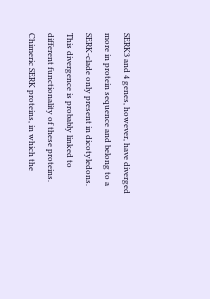SERK3 and 4 genes, however, have diverged more in protein sequence and belong to a SERK-clade only present in dicotyledons. This divergence is probably linked to different functionality of these proteins. Chimeric SERK proteins, in which the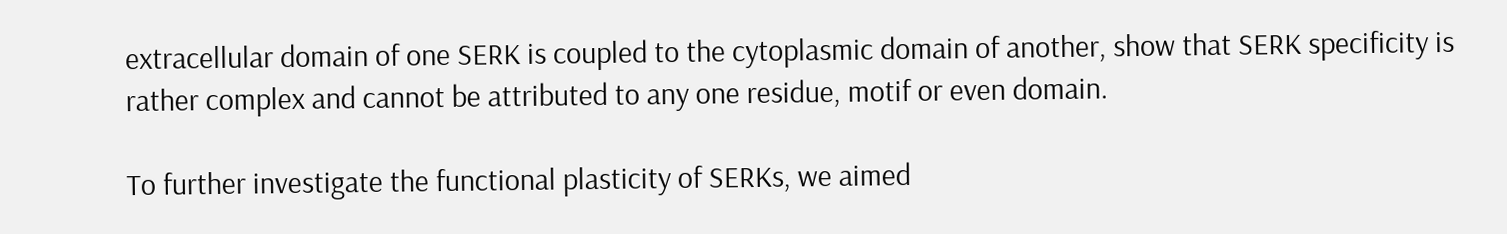extracellular domain of one SERK is coupled to the cytoplasmic domain of another, show that SERK specificity is rather complex and cannot be attributed to any one residue, motif or even domain.

To further investigate the functional plasticity of SERKs, we aimed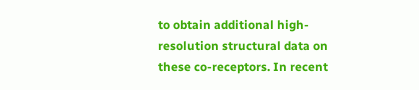to obtain additional high-resolution structural data on these co-receptors. In recent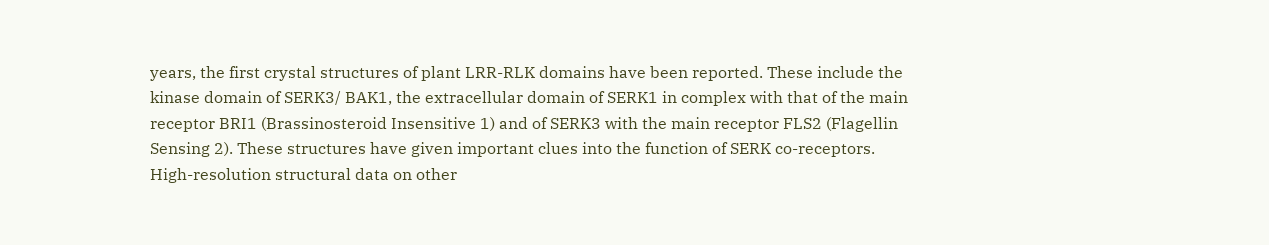years, the first crystal structures of plant LRR-RLK domains have been reported. These include the kinase domain of SERK3/ BAK1, the extracellular domain of SERK1 in complex with that of the main receptor BRI1 (Brassinosteroid Insensitive 1) and of SERK3 with the main receptor FLS2 (Flagellin Sensing 2). These structures have given important clues into the function of SERK co-receptors. High-resolution structural data on other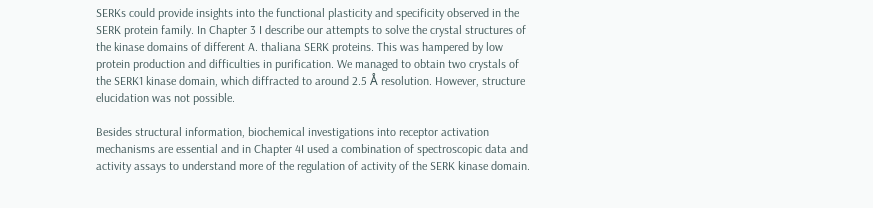SERKs could provide insights into the functional plasticity and specificity observed in the SERK protein family. In Chapter 3 I describe our attempts to solve the crystal structures of the kinase domains of different A. thaliana SERK proteins. This was hampered by low protein production and difficulties in purification. We managed to obtain two crystals of the SERK1 kinase domain, which diffracted to around 2.5 Å resolution. However, structure elucidation was not possible.

Besides structural information, biochemical investigations into receptor activation mechanisms are essential and in Chapter 4I used a combination of spectroscopic data and activity assays to understand more of the regulation of activity of the SERK kinase domain.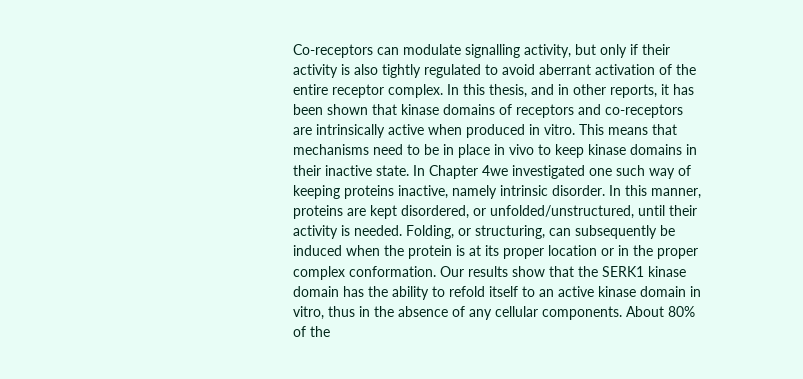Co-receptors can modulate signalling activity, but only if their activity is also tightly regulated to avoid aberrant activation of the entire receptor complex. In this thesis, and in other reports, it has been shown that kinase domains of receptors and co-receptors are intrinsically active when produced in vitro. This means that mechanisms need to be in place in vivo to keep kinase domains in their inactive state. In Chapter 4we investigated one such way of keeping proteins inactive, namely intrinsic disorder. In this manner, proteins are kept disordered, or unfolded/unstructured, until their activity is needed. Folding, or structuring, can subsequently be induced when the protein is at its proper location or in the proper complex conformation. Our results show that the SERK1 kinase domain has the ability to refold itself to an active kinase domain in vitro, thus in the absence of any cellular components. About 80% of the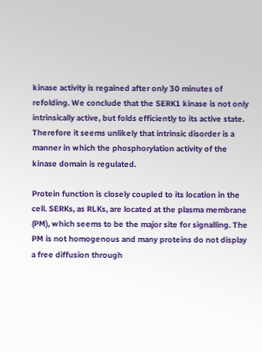kinase activity is regained after only 30 minutes of refolding. We conclude that the SERK1 kinase is not only intrinsically active, but folds efficiently to its active state. Therefore it seems unlikely that intrinsic disorder is a manner in which the phosphorylation activity of the kinase domain is regulated.

Protein function is closely coupled to its location in the cell. SERKs, as RLKs, are located at the plasma membrane (PM), which seems to be the major site for signalling. The PM is not homogenous and many proteins do not display a free diffusion through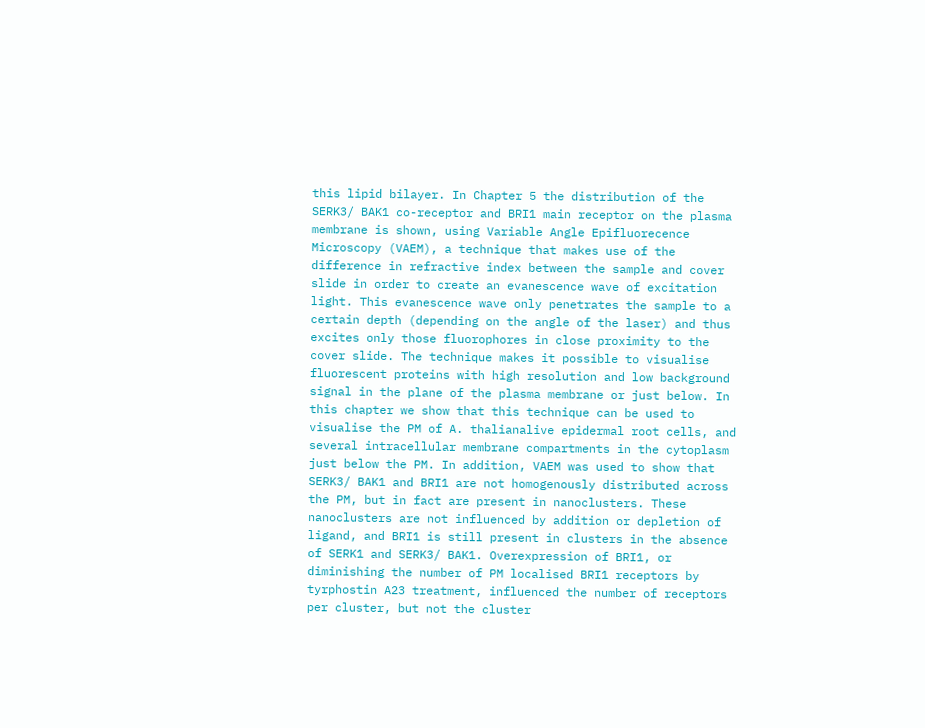this lipid bilayer. In Chapter 5 the distribution of the SERK3/ BAK1 co-receptor and BRI1 main receptor on the plasma membrane is shown, using Variable Angle Epifluorecence Microscopy (VAEM), a technique that makes use of the difference in refractive index between the sample and cover slide in order to create an evanescence wave of excitation light. This evanescence wave only penetrates the sample to a certain depth (depending on the angle of the laser) and thus excites only those fluorophores in close proximity to the cover slide. The technique makes it possible to visualise fluorescent proteins with high resolution and low background signal in the plane of the plasma membrane or just below. In this chapter we show that this technique can be used to visualise the PM of A. thalianalive epidermal root cells, and several intracellular membrane compartments in the cytoplasm just below the PM. In addition, VAEM was used to show that SERK3/ BAK1 and BRI1 are not homogenously distributed across the PM, but in fact are present in nanoclusters. These nanoclusters are not influenced by addition or depletion of ligand, and BRI1 is still present in clusters in the absence of SERK1 and SERK3/ BAK1. Overexpression of BRI1, or diminishing the number of PM localised BRI1 receptors by tyrphostin A23 treatment, influenced the number of receptors per cluster, but not the cluster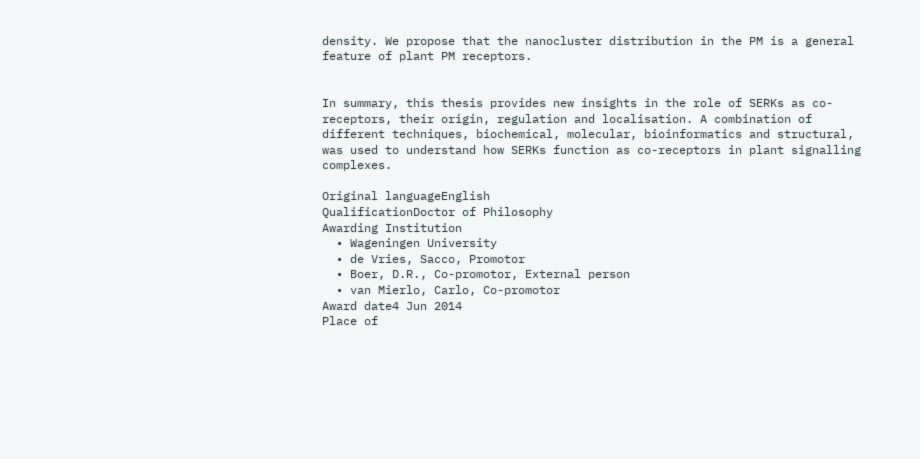density. We propose that the nanocluster distribution in the PM is a general feature of plant PM receptors.


In summary, this thesis provides new insights in the role of SERKs as co-receptors, their origin, regulation and localisation. A combination of different techniques, biochemical, molecular, bioinformatics and structural, was used to understand how SERKs function as co-receptors in plant signalling complexes.

Original languageEnglish
QualificationDoctor of Philosophy
Awarding Institution
  • Wageningen University
  • de Vries, Sacco, Promotor
  • Boer, D.R., Co-promotor, External person
  • van Mierlo, Carlo, Co-promotor
Award date4 Jun 2014
Place of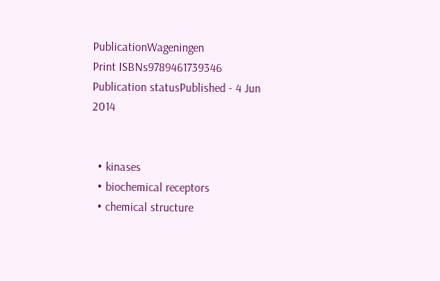PublicationWageningen
Print ISBNs9789461739346
Publication statusPublished - 4 Jun 2014


  • kinases
  • biochemical receptors
  • chemical structure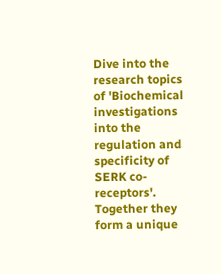Dive into the research topics of 'Biochemical investigations into the regulation and specificity of SERK co-receptors'. Together they form a unique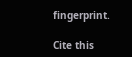fingerprint.

Cite this